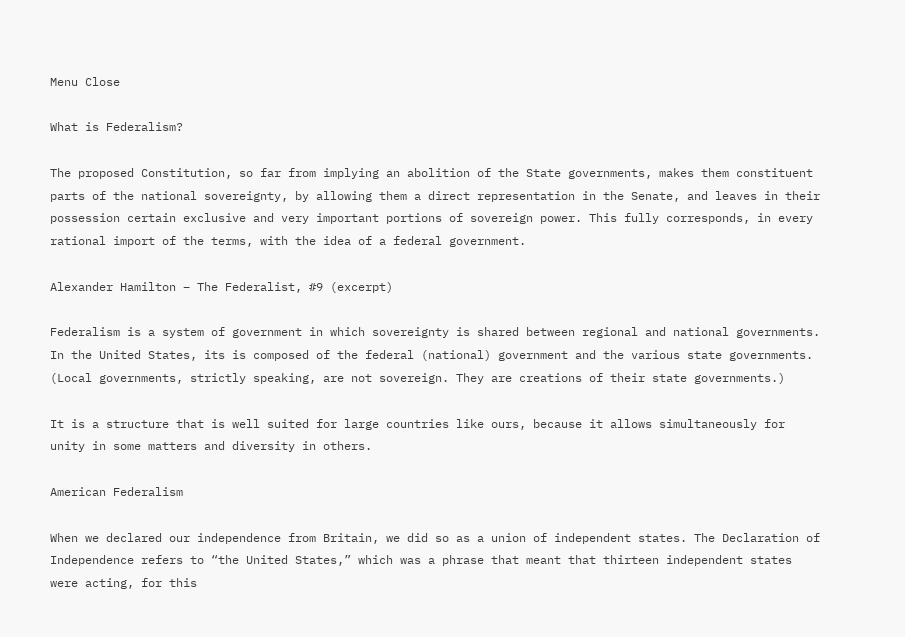Menu Close

What is Federalism?

The proposed Constitution, so far from implying an abolition of the State governments, makes them constituent parts of the national sovereignty, by allowing them a direct representation in the Senate, and leaves in their possession certain exclusive and very important portions of sovereign power. This fully corresponds, in every rational import of the terms, with the idea of a federal government.

Alexander Hamilton – The Federalist, #9 (excerpt)

Federalism is a system of government in which sovereignty is shared between regional and national governments. In the United States, its is composed of the federal (national) government and the various state governments. (Local governments, strictly speaking, are not sovereign. They are creations of their state governments.)

It is a structure that is well suited for large countries like ours, because it allows simultaneously for unity in some matters and diversity in others.

American Federalism

When we declared our independence from Britain, we did so as a union of independent states. The Declaration of Independence refers to “the United States,” which was a phrase that meant that thirteen independent states were acting, for this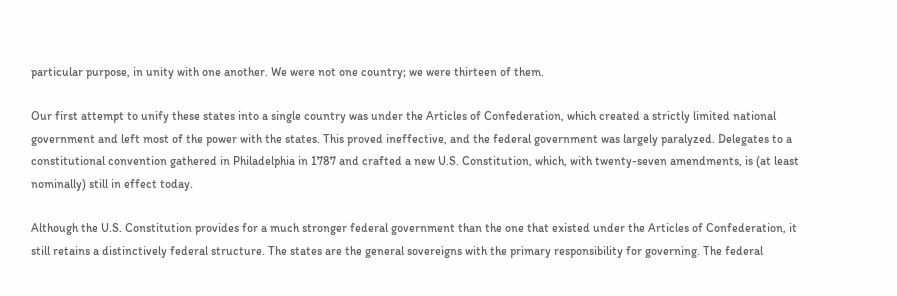particular purpose, in unity with one another. We were not one country; we were thirteen of them.

Our first attempt to unify these states into a single country was under the Articles of Confederation, which created a strictly limited national government and left most of the power with the states. This proved ineffective, and the federal government was largely paralyzed. Delegates to a constitutional convention gathered in Philadelphia in 1787 and crafted a new U.S. Constitution, which, with twenty-seven amendments, is (at least nominally) still in effect today.

Although the U.S. Constitution provides for a much stronger federal government than the one that existed under the Articles of Confederation, it still retains a distinctively federal structure. The states are the general sovereigns with the primary responsibility for governing. The federal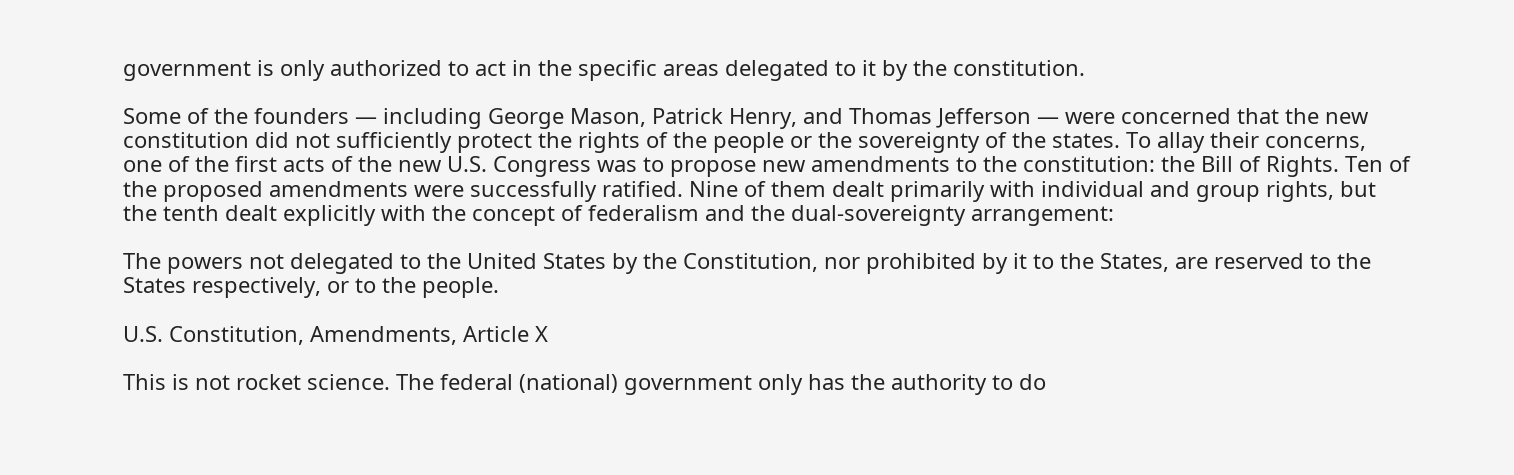government is only authorized to act in the specific areas delegated to it by the constitution.

Some of the founders — including George Mason, Patrick Henry, and Thomas Jefferson — were concerned that the new constitution did not sufficiently protect the rights of the people or the sovereignty of the states. To allay their concerns, one of the first acts of the new U.S. Congress was to propose new amendments to the constitution: the Bill of Rights. Ten of the proposed amendments were successfully ratified. Nine of them dealt primarily with individual and group rights, but the tenth dealt explicitly with the concept of federalism and the dual-sovereignty arrangement:

The powers not delegated to the United States by the Constitution, nor prohibited by it to the States, are reserved to the States respectively, or to the people.

U.S. Constitution, Amendments, Article X

This is not rocket science. The federal (national) government only has the authority to do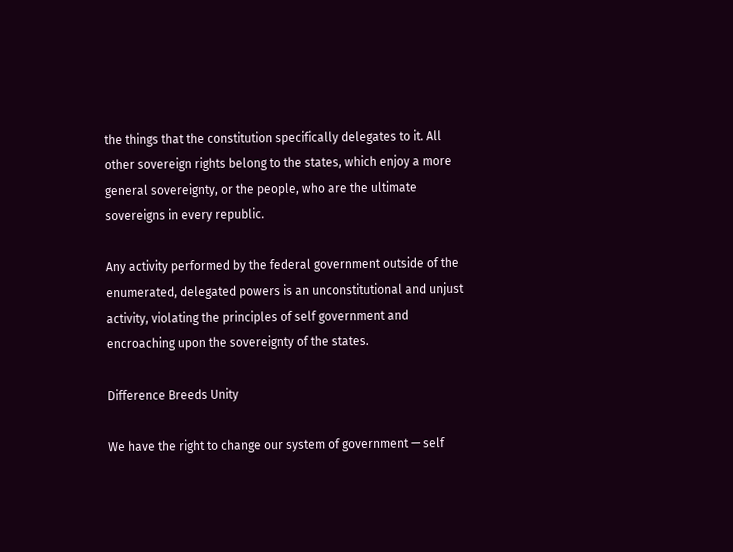the things that the constitution specifically delegates to it. All other sovereign rights belong to the states, which enjoy a more general sovereignty, or the people, who are the ultimate sovereigns in every republic.

Any activity performed by the federal government outside of the enumerated, delegated powers is an unconstitutional and unjust activity, violating the principles of self government and encroaching upon the sovereignty of the states.

Difference Breeds Unity

We have the right to change our system of government — self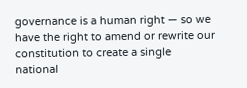governance is a human right — so we have the right to amend or rewrite our constitution to create a single national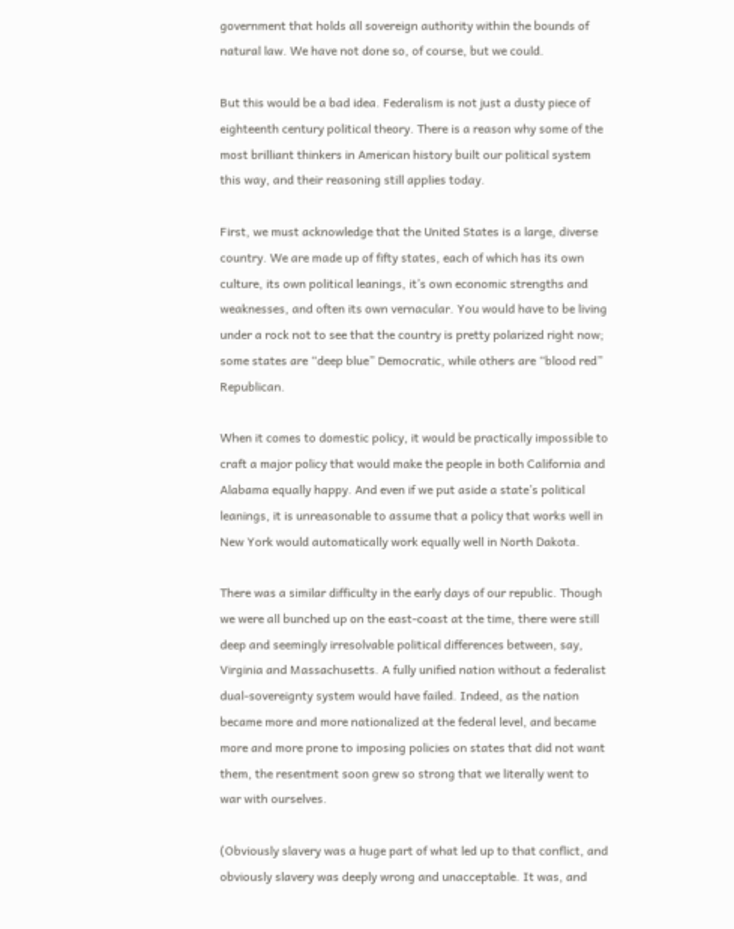government that holds all sovereign authority within the bounds of natural law. We have not done so, of course, but we could.

But this would be a bad idea. Federalism is not just a dusty piece of eighteenth century political theory. There is a reason why some of the most brilliant thinkers in American history built our political system this way, and their reasoning still applies today.

First, we must acknowledge that the United States is a large, diverse country. We are made up of fifty states, each of which has its own culture, its own political leanings, it’s own economic strengths and weaknesses, and often its own vernacular. You would have to be living under a rock not to see that the country is pretty polarized right now; some states are “deep blue” Democratic, while others are “blood red” Republican.

When it comes to domestic policy, it would be practically impossible to craft a major policy that would make the people in both California and Alabama equally happy. And even if we put aside a state’s political leanings, it is unreasonable to assume that a policy that works well in New York would automatically work equally well in North Dakota.

There was a similar difficulty in the early days of our republic. Though we were all bunched up on the east-coast at the time, there were still deep and seemingly irresolvable political differences between, say, Virginia and Massachusetts. A fully unified nation without a federalist dual-sovereignty system would have failed. Indeed, as the nation became more and more nationalized at the federal level, and became more and more prone to imposing policies on states that did not want them, the resentment soon grew so strong that we literally went to war with ourselves.

(Obviously slavery was a huge part of what led up to that conflict, and obviously slavery was deeply wrong and unacceptable. It was, and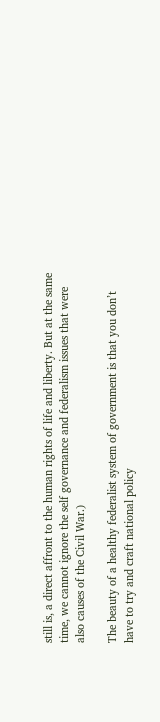still is, a direct affront to the human rights of life and liberty. But at the same time, we cannot ignore the self governance and federalism issues that were also causes of the Civil War.)

The beauty of a healthy federalist system of government is that you don’t have to try and craft national policy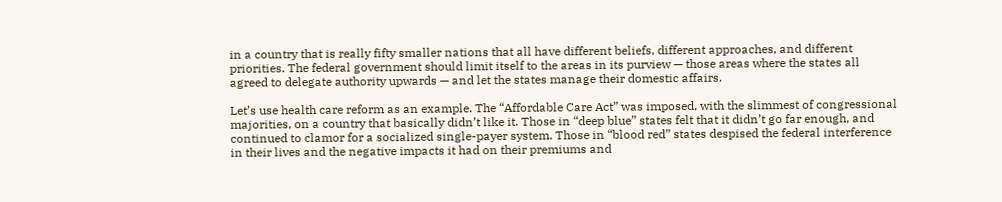in a country that is really fifty smaller nations that all have different beliefs, different approaches, and different priorities. The federal government should limit itself to the areas in its purview — those areas where the states all agreed to delegate authority upwards — and let the states manage their domestic affairs.

Let’s use health care reform as an example. The “Affordable Care Act” was imposed, with the slimmest of congressional majorities, on a country that basically didn’t like it. Those in “deep blue” states felt that it didn’t go far enough, and continued to clamor for a socialized single-payer system. Those in “blood red” states despised the federal interference in their lives and the negative impacts it had on their premiums and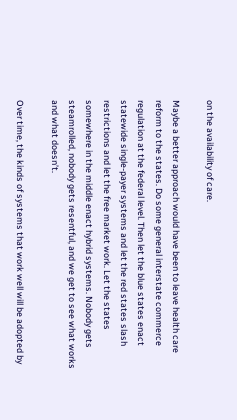on the availability of care.

Maybe a better approach would have been to leave health care reform to the states. Do some general interstate commerce regulation at the federal level. Then let the blue states enact statewide single-payer systems and let the red states slash restrictions and let the free market work. Let the states somewhere in the middle enact hybrid systems. Nobody gets steamrolled, nobody gets resentful, and we get to see what works and what doesn’t.

Over time, the kinds of systems that work well will be adopted by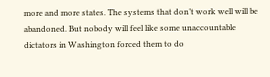more and more states. The systems that don’t work well will be abandoned. But nobody will feel like some unaccountable dictators in Washington forced them to do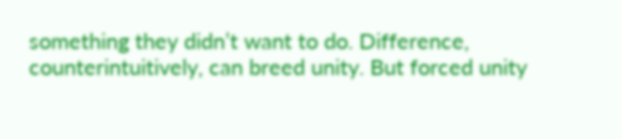something they didn’t want to do. Difference, counterintuitively, can breed unity. But forced unity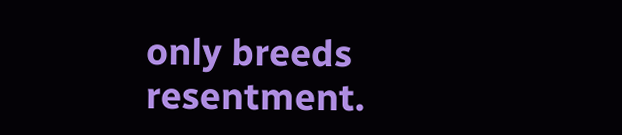only breeds resentment.